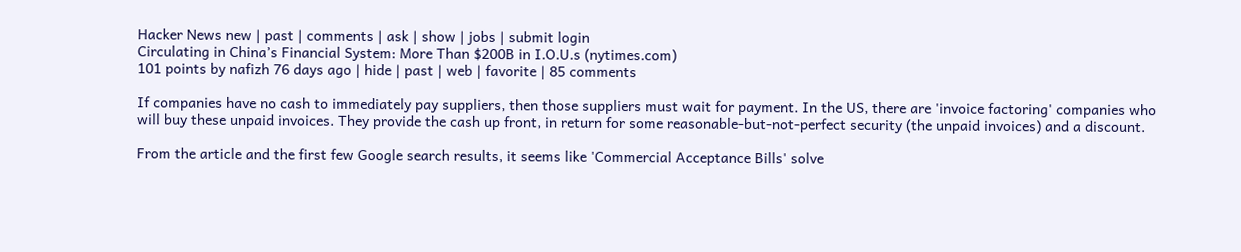Hacker News new | past | comments | ask | show | jobs | submit login
Circulating in China’s Financial System: More Than $200B in I.O.U.s (nytimes.com)
101 points by nafizh 76 days ago | hide | past | web | favorite | 85 comments

If companies have no cash to immediately pay suppliers, then those suppliers must wait for payment. In the US, there are 'invoice factoring' companies who will buy these unpaid invoices. They provide the cash up front, in return for some reasonable-but-not-perfect security (the unpaid invoices) and a discount.

From the article and the first few Google search results, it seems like 'Commercial Acceptance Bills' solve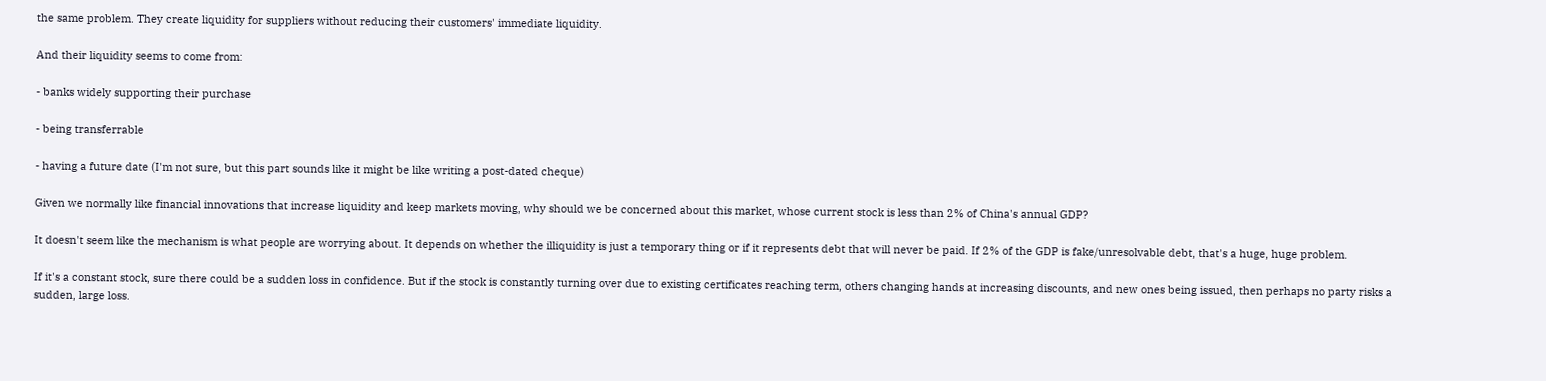the same problem. They create liquidity for suppliers without reducing their customers' immediate liquidity.

And their liquidity seems to come from:

- banks widely supporting their purchase

- being transferrable

- having a future date (I'm not sure, but this part sounds like it might be like writing a post-dated cheque)

Given we normally like financial innovations that increase liquidity and keep markets moving, why should we be concerned about this market, whose current stock is less than 2% of China's annual GDP?

It doesn't seem like the mechanism is what people are worrying about. It depends on whether the illiquidity is just a temporary thing or if it represents debt that will never be paid. If 2% of the GDP is fake/unresolvable debt, that's a huge, huge problem.

If it's a constant stock, sure there could be a sudden loss in confidence. But if the stock is constantly turning over due to existing certificates reaching term, others changing hands at increasing discounts, and new ones being issued, then perhaps no party risks a sudden, large loss.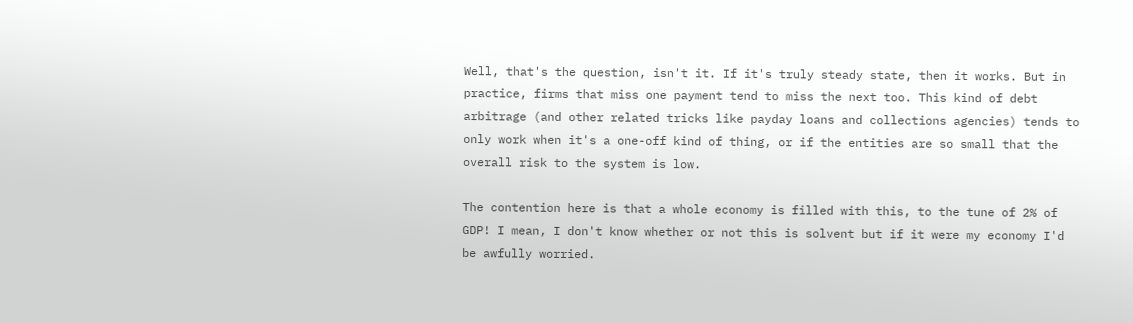Well, that's the question, isn't it. If it's truly steady state, then it works. But in practice, firms that miss one payment tend to miss the next too. This kind of debt arbitrage (and other related tricks like payday loans and collections agencies) tends to only work when it's a one-off kind of thing, or if the entities are so small that the overall risk to the system is low.

The contention here is that a whole economy is filled with this, to the tune of 2% of GDP! I mean, I don't know whether or not this is solvent but if it were my economy I'd be awfully worried.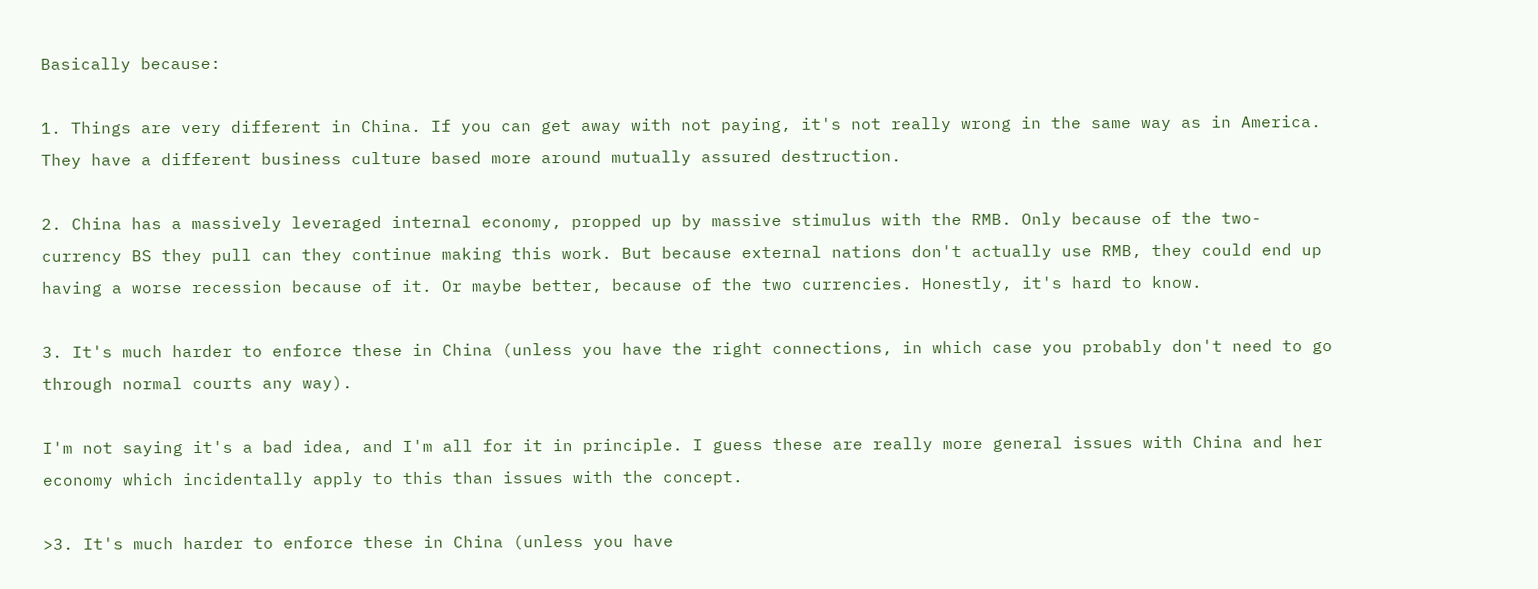Basically because:

1. Things are very different in China. If you can get away with not paying, it's not really wrong in the same way as in America. They have a different business culture based more around mutually assured destruction.

2. China has a massively leveraged internal economy, propped up by massive stimulus with the RMB. Only because of the two-currency BS they pull can they continue making this work. But because external nations don't actually use RMB, they could end up having a worse recession because of it. Or maybe better, because of the two currencies. Honestly, it's hard to know.

3. It's much harder to enforce these in China (unless you have the right connections, in which case you probably don't need to go through normal courts any way).

I'm not saying it's a bad idea, and I'm all for it in principle. I guess these are really more general issues with China and her economy which incidentally apply to this than issues with the concept.

>3. It's much harder to enforce these in China (unless you have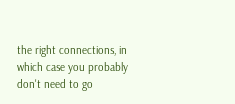the right connections, in which case you probably don't need to go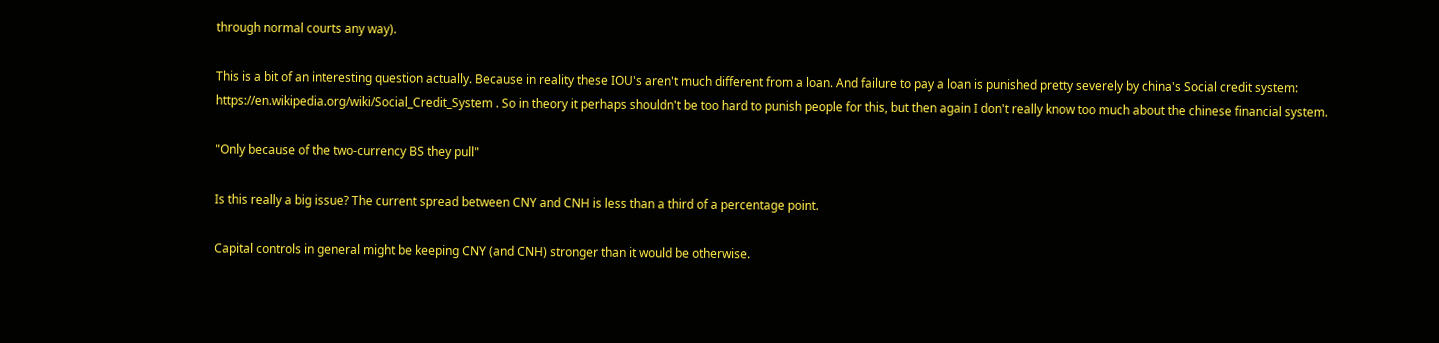through normal courts any way).

This is a bit of an interesting question actually. Because in reality these IOU's aren't much different from a loan. And failure to pay a loan is punished pretty severely by china's Social credit system: https://en.wikipedia.org/wiki/Social_Credit_System . So in theory it perhaps shouldn't be too hard to punish people for this, but then again I don't really know too much about the chinese financial system.

"Only because of the two-currency BS they pull"

Is this really a big issue? The current spread between CNY and CNH is less than a third of a percentage point.

Capital controls in general might be keeping CNY (and CNH) stronger than it would be otherwise.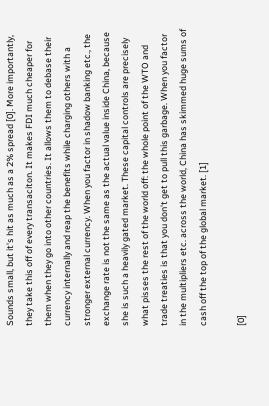Sounds small, but it's hit as much as a 2% spread [0]. More importantly, they take this off of every transaciton. It makes FDI much cheaper for them when they go into other countries. It allows them to debase their currency internally and reap the benefits while charging others with a stronger external currency. When you factor in shadow banking etc., the exchange rate is not the same as the actual value inside China, because she is such a heavily gated market. These capital controls are precisely what pisses the rest of the world off: the whole point of the WTO and trade treaties is that you don't get to pull this garbage. When you factor in the multipliers etc. across the world, China has skimmed huge sums of cash off the top of the global market. [1]

[0]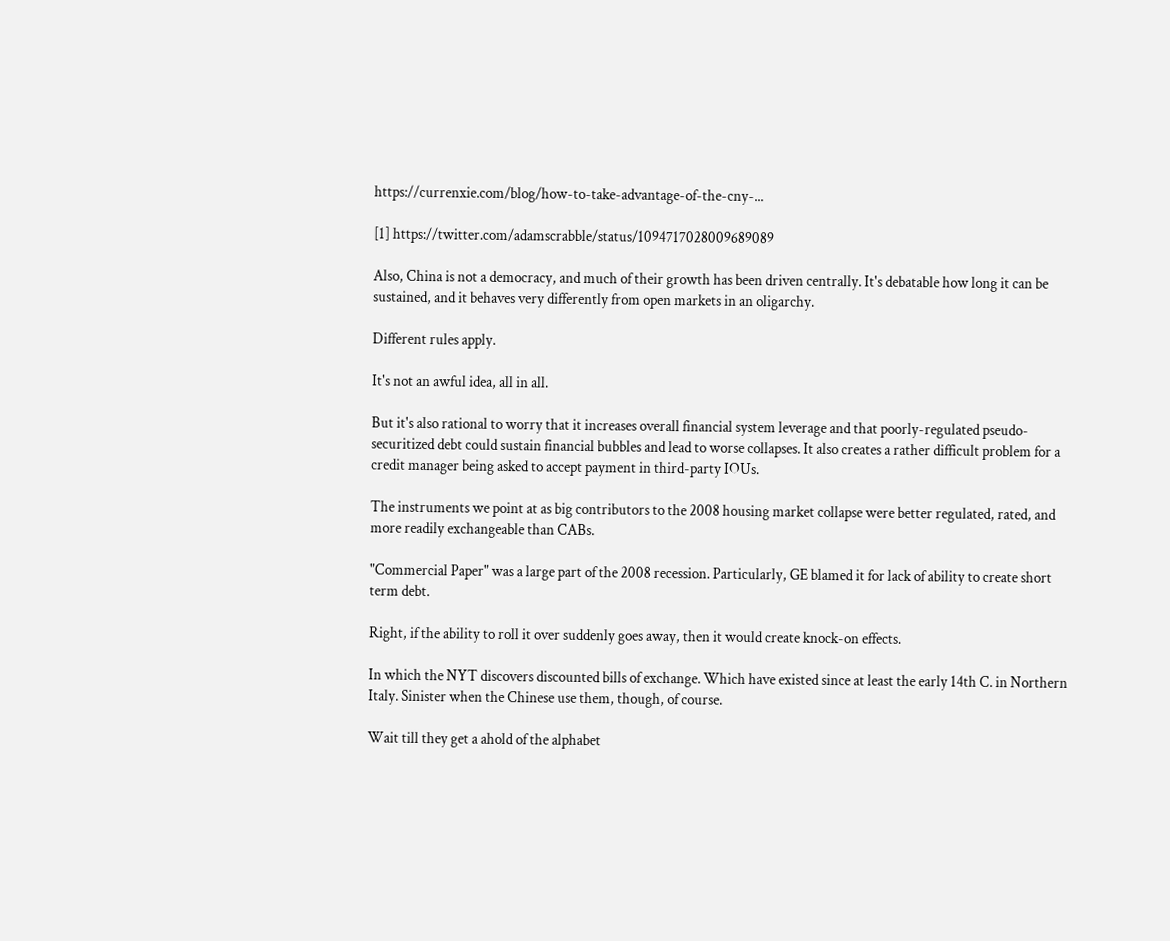https://currenxie.com/blog/how-to-take-advantage-of-the-cny-...

[1] https://twitter.com/adamscrabble/status/1094717028009689089

Also, China is not a democracy, and much of their growth has been driven centrally. It's debatable how long it can be sustained, and it behaves very differently from open markets in an oligarchy.

Different rules apply.

It's not an awful idea, all in all.

But it's also rational to worry that it increases overall financial system leverage and that poorly-regulated pseudo-securitized debt could sustain financial bubbles and lead to worse collapses. It also creates a rather difficult problem for a credit manager being asked to accept payment in third-party IOUs.

The instruments we point at as big contributors to the 2008 housing market collapse were better regulated, rated, and more readily exchangeable than CABs.

"Commercial Paper" was a large part of the 2008 recession. Particularly, GE blamed it for lack of ability to create short term debt.

Right, if the ability to roll it over suddenly goes away, then it would create knock-on effects.

In which the NYT discovers discounted bills of exchange. Which have existed since at least the early 14th C. in Northern Italy. Sinister when the Chinese use them, though, of course.

Wait till they get a ahold of the alphabet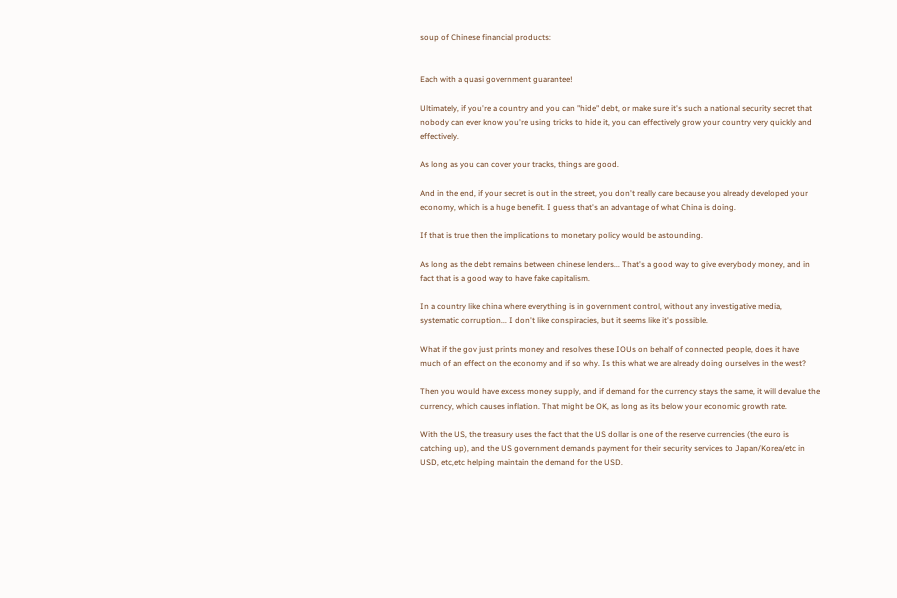soup of Chinese financial products:


Each with a quasi government guarantee!

Ultimately, if you're a country and you can "hide" debt, or make sure it's such a national security secret that nobody can ever know you're using tricks to hide it, you can effectively grow your country very quickly and effectively.

As long as you can cover your tracks, things are good.

And in the end, if your secret is out in the street, you don't really care because you already developed your economy, which is a huge benefit. I guess that's an advantage of what China is doing.

If that is true then the implications to monetary policy would be astounding.

As long as the debt remains between chinese lenders... That's a good way to give everybody money, and in fact that is a good way to have fake capitalism.

In a country like china where everything is in government control, without any investigative media, systematic corruption... I don't like conspiracies, but it seems like it's possible.

What if the gov just prints money and resolves these IOUs on behalf of connected people, does it have much of an effect on the economy and if so why. Is this what we are already doing ourselves in the west?

Then you would have excess money supply, and if demand for the currency stays the same, it will devalue the currency, which causes inflation. That might be OK, as long as its below your economic growth rate.

With the US, the treasury uses the fact that the US dollar is one of the reserve currencies (the euro is catching up), and the US government demands payment for their security services to Japan/Korea/etc in USD, etc,etc helping maintain the demand for the USD.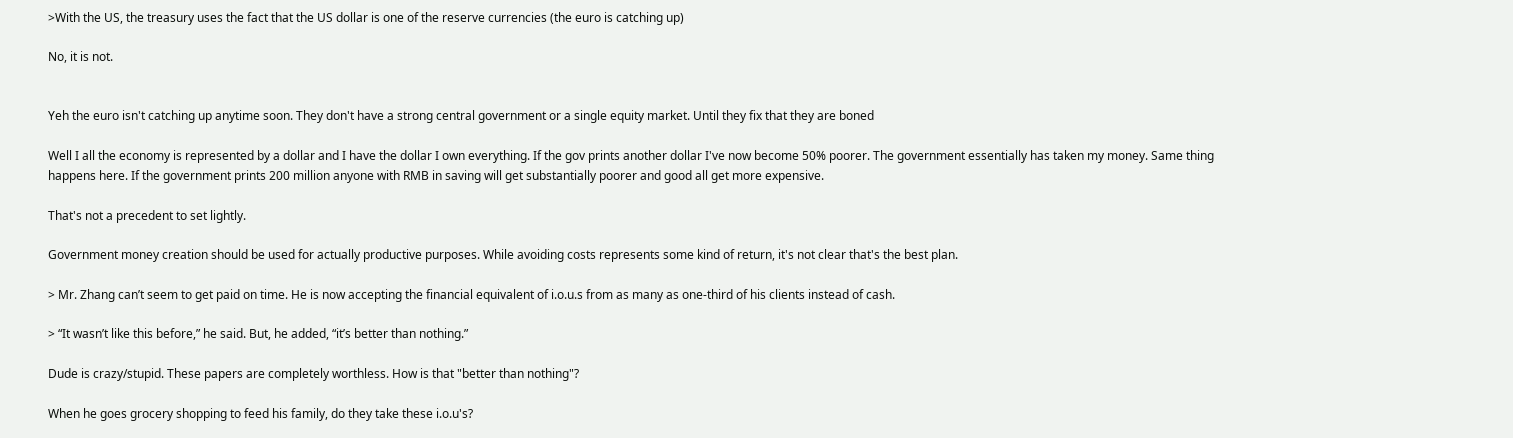>With the US, the treasury uses the fact that the US dollar is one of the reserve currencies (the euro is catching up)

No, it is not.


Yeh the euro isn't catching up anytime soon. They don't have a strong central government or a single equity market. Until they fix that they are boned

Well I all the economy is represented by a dollar and I have the dollar I own everything. If the gov prints another dollar I've now become 50% poorer. The government essentially has taken my money. Same thing happens here. If the government prints 200 million anyone with RMB in saving will get substantially poorer and good all get more expensive.

That's not a precedent to set lightly.

Government money creation should be used for actually productive purposes. While avoiding costs represents some kind of return, it's not clear that's the best plan.

> Mr. Zhang can’t seem to get paid on time. He is now accepting the financial equivalent of i.o.u.s from as many as one-third of his clients instead of cash.

> “It wasn’t like this before,” he said. But, he added, “it’s better than nothing.”

Dude is crazy/stupid. These papers are completely worthless. How is that "better than nothing"?

When he goes grocery shopping to feed his family, do they take these i.o.u's?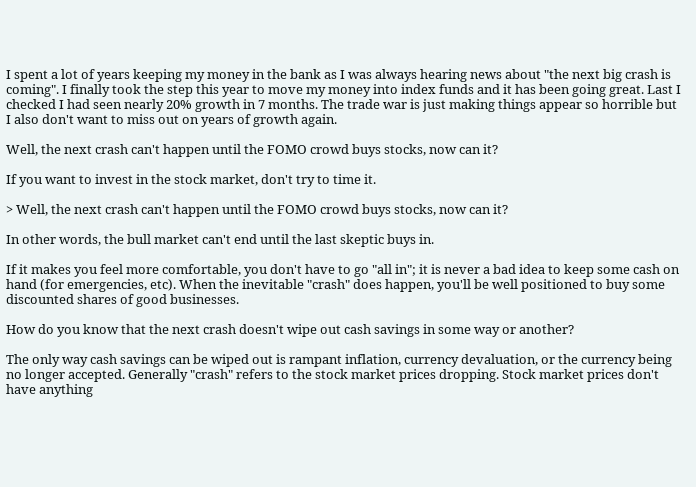I spent a lot of years keeping my money in the bank as I was always hearing news about "the next big crash is coming". I finally took the step this year to move my money into index funds and it has been going great. Last I checked I had seen nearly 20% growth in 7 months. The trade war is just making things appear so horrible but I also don't want to miss out on years of growth again.

Well, the next crash can't happen until the FOMO crowd buys stocks, now can it?

If you want to invest in the stock market, don't try to time it.

> Well, the next crash can't happen until the FOMO crowd buys stocks, now can it?

In other words, the bull market can't end until the last skeptic buys in.

If it makes you feel more comfortable, you don't have to go "all in"; it is never a bad idea to keep some cash on hand (for emergencies, etc). When the inevitable "crash" does happen, you'll be well positioned to buy some discounted shares of good businesses.

How do you know that the next crash doesn't wipe out cash savings in some way or another?

The only way cash savings can be wiped out is rampant inflation, currency devaluation, or the currency being no longer accepted. Generally "crash" refers to the stock market prices dropping. Stock market prices don't have anything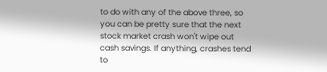to do with any of the above three, so you can be pretty sure that the next stock market crash won't wipe out cash savings. If anything, crashes tend to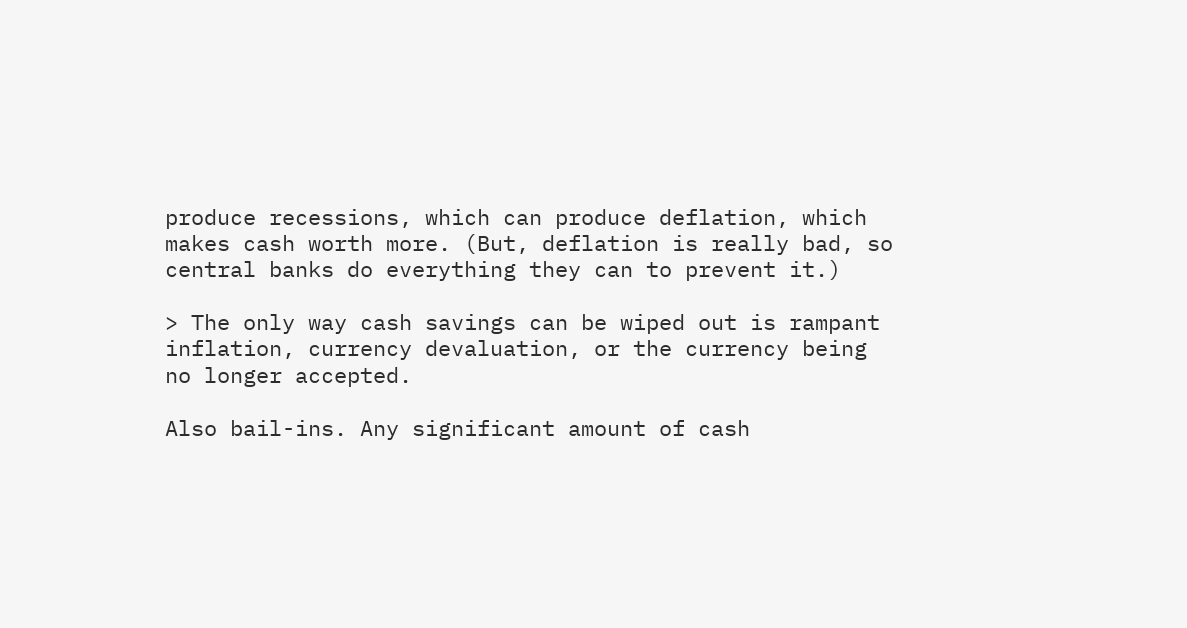produce recessions, which can produce deflation, which makes cash worth more. (But, deflation is really bad, so central banks do everything they can to prevent it.)

> The only way cash savings can be wiped out is rampant inflation, currency devaluation, or the currency being no longer accepted.

Also bail-ins. Any significant amount of cash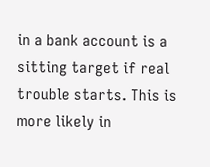in a bank account is a sitting target if real trouble starts. This is more likely in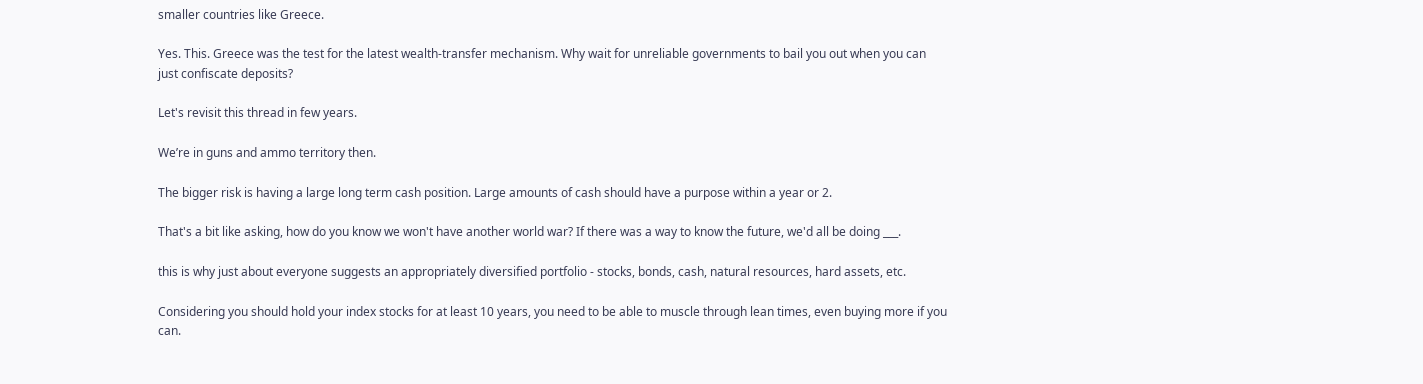smaller countries like Greece.

Yes. This. Greece was the test for the latest wealth-transfer mechanism. Why wait for unreliable governments to bail you out when you can just confiscate deposits?

Let's revisit this thread in few years.

We’re in guns and ammo territory then.

The bigger risk is having a large long term cash position. Large amounts of cash should have a purpose within a year or 2.

That's a bit like asking, how do you know we won't have another world war? If there was a way to know the future, we'd all be doing ___.

this is why just about everyone suggests an appropriately diversified portfolio - stocks, bonds, cash, natural resources, hard assets, etc.

Considering you should hold your index stocks for at least 10 years, you need to be able to muscle through lean times, even buying more if you can.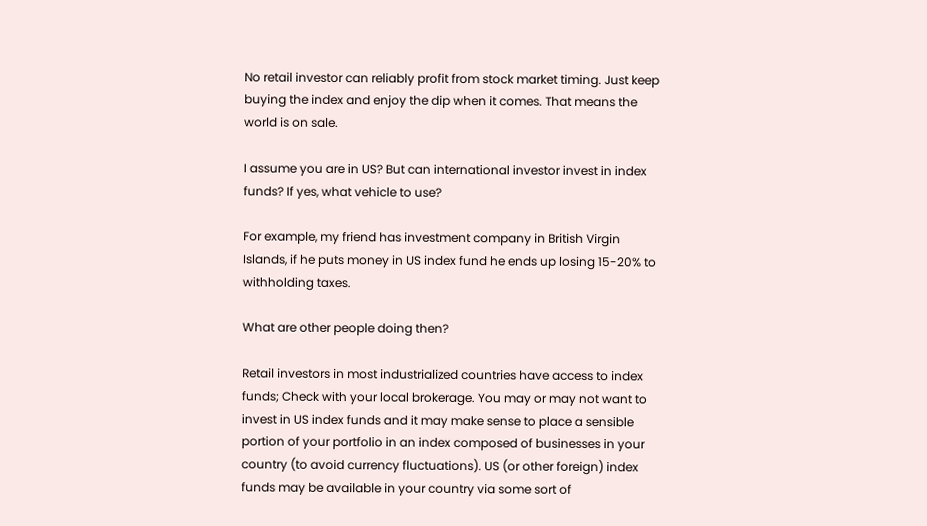No retail investor can reliably profit from stock market timing. Just keep buying the index and enjoy the dip when it comes. That means the world is on sale.

I assume you are in US? But can international investor invest in index funds? If yes, what vehicle to use?

For example, my friend has investment company in British Virgin Islands, if he puts money in US index fund he ends up losing 15-20% to withholding taxes.

What are other people doing then?

Retail investors in most industrialized countries have access to index funds; Check with your local brokerage. You may or may not want to invest in US index funds and it may make sense to place a sensible portion of your portfolio in an index composed of businesses in your country (to avoid currency fluctuations). US (or other foreign) index funds may be available in your country via some sort of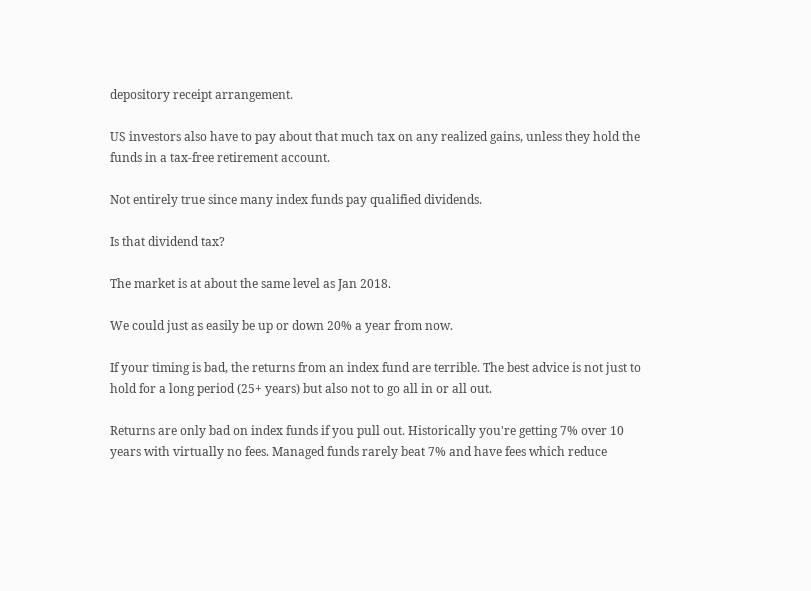depository receipt arrangement.

US investors also have to pay about that much tax on any realized gains, unless they hold the funds in a tax-free retirement account.

Not entirely true since many index funds pay qualified dividends.

Is that dividend tax?

The market is at about the same level as Jan 2018.

We could just as easily be up or down 20% a year from now.

If your timing is bad, the returns from an index fund are terrible. The best advice is not just to hold for a long period (25+ years) but also not to go all in or all out.

Returns are only bad on index funds if you pull out. Historically you're getting 7% over 10 years with virtually no fees. Managed funds rarely beat 7% and have fees which reduce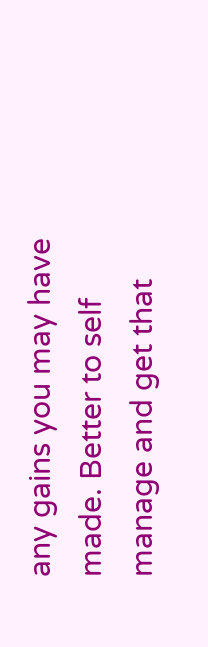any gains you may have made. Better to self manage and get that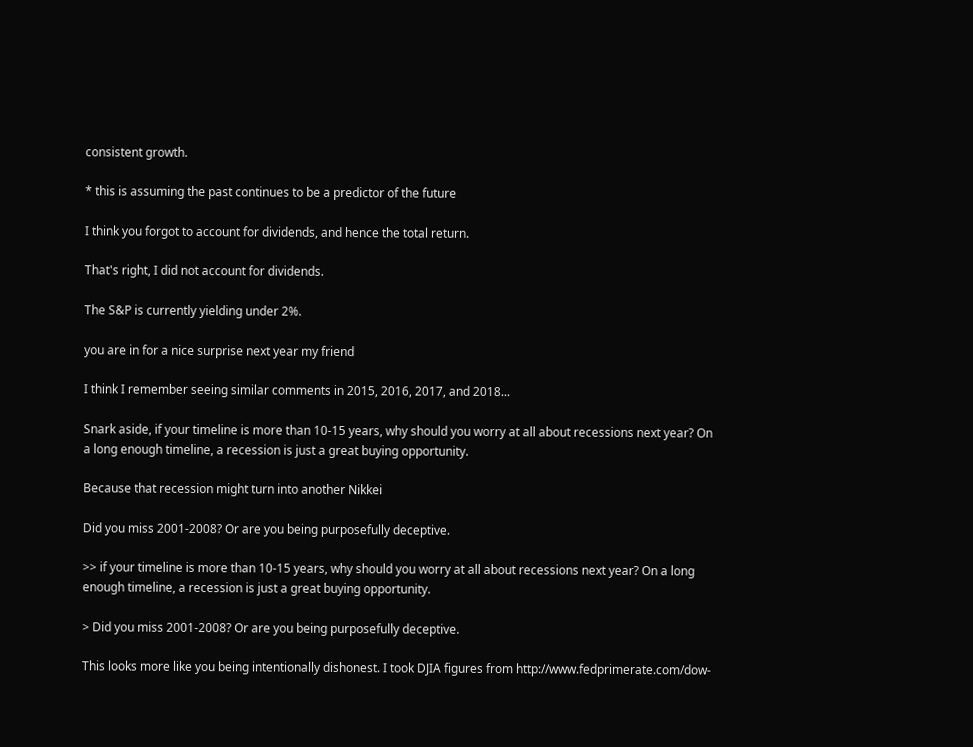consistent growth.

* this is assuming the past continues to be a predictor of the future

I think you forgot to account for dividends, and hence the total return.

That's right, I did not account for dividends.

The S&P is currently yielding under 2%.

you are in for a nice surprise next year my friend

I think I remember seeing similar comments in 2015, 2016, 2017, and 2018...

Snark aside, if your timeline is more than 10-15 years, why should you worry at all about recessions next year? On a long enough timeline, a recession is just a great buying opportunity.

Because that recession might turn into another Nikkei

Did you miss 2001-2008? Or are you being purposefully deceptive.

>> if your timeline is more than 10-15 years, why should you worry at all about recessions next year? On a long enough timeline, a recession is just a great buying opportunity.

> Did you miss 2001-2008? Or are you being purposefully deceptive.

This looks more like you being intentionally dishonest. I took DJIA figures from http://www.fedprimerate.com/dow-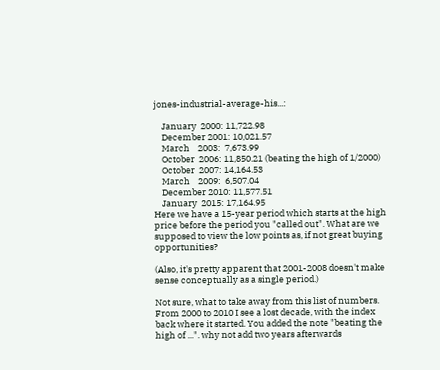jones-industrial-average-his...:

    January  2000: 11,722.98
    December 2001: 10,021.57
    March    2003:  7,673.99
    October  2006: 11,850.21 (beating the high of 1/2000)
    October  2007: 14,164.53
    March    2009:  6,507.04
    December 2010: 11,577.51
    January  2015: 17,164.95
Here we have a 15-year period which starts at the high price before the period you "called out". What are we supposed to view the low points as, if not great buying opportunities?

(Also, it's pretty apparent that 2001-2008 doesn't make sense conceptually as a single period.)

Not sure, what to take away from this list of numbers. From 2000 to 2010 I see a lost decade, with the index back where it started. You added the note "beating the high of ...". why not add two years afterwards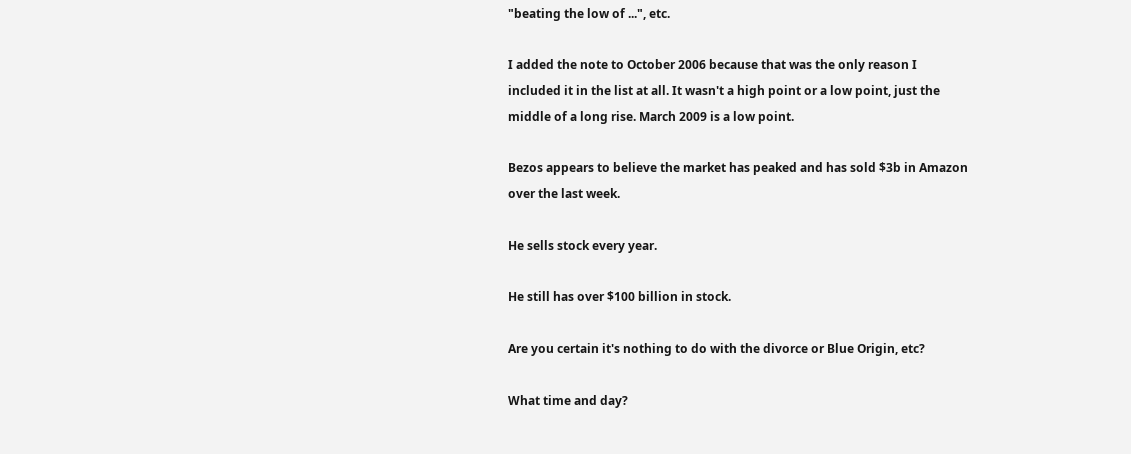"beating the low of ...", etc.

I added the note to October 2006 because that was the only reason I included it in the list at all. It wasn't a high point or a low point, just the middle of a long rise. March 2009 is a low point.

Bezos appears to believe the market has peaked and has sold $3b in Amazon over the last week.

He sells stock every year.

He still has over $100 billion in stock.

Are you certain it's nothing to do with the divorce or Blue Origin, etc?

What time and day?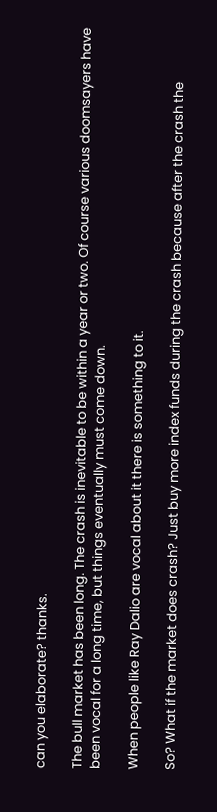can you elaborate? thanks.

The bull market has been long. The crash is inevitable to be within a year or two. Of course various doomsayers have been vocal for a long time, but things eventually must come down.

When people like Ray Dalio are vocal about it there is something to it.

So? What if the market does crash? Just buy more index funds during the crash because after the crash the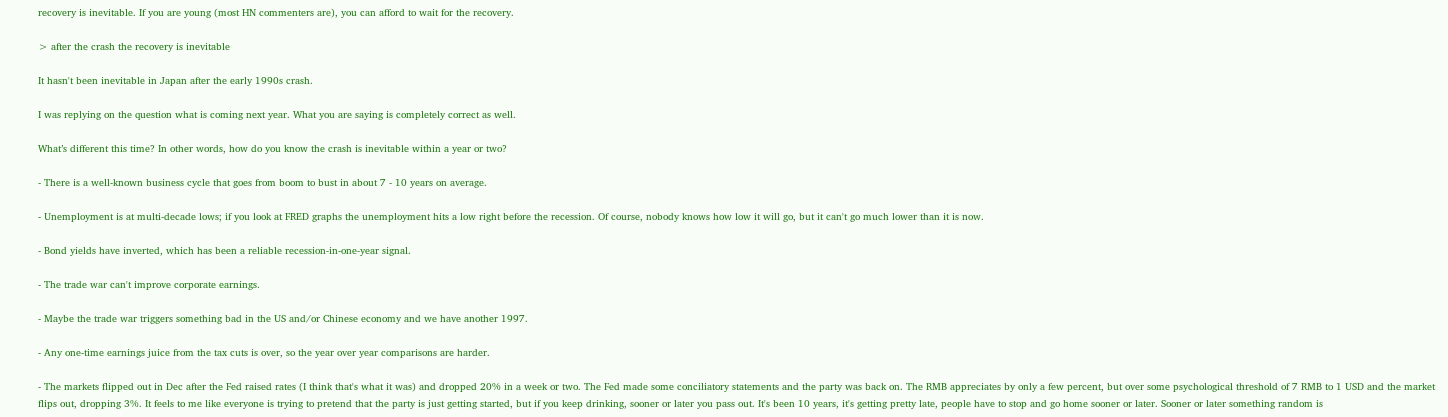recovery is inevitable. If you are young (most HN commenters are), you can afford to wait for the recovery.

> after the crash the recovery is inevitable

It hasn't been inevitable in Japan after the early 1990s crash.

I was replying on the question what is coming next year. What you are saying is completely correct as well.

What’s different this time? In other words, how do you know the crash is inevitable within a year or two?

- There is a well-known business cycle that goes from boom to bust in about 7 - 10 years on average.

- Unemployment is at multi-decade lows; if you look at FRED graphs the unemployment hits a low right before the recession. Of course, nobody knows how low it will go, but it can't go much lower than it is now.

- Bond yields have inverted, which has been a reliable recession-in-one-year signal.

- The trade war can't improve corporate earnings.

- Maybe the trade war triggers something bad in the US and/or Chinese economy and we have another 1997.

- Any one-time earnings juice from the tax cuts is over, so the year over year comparisons are harder.

- The markets flipped out in Dec after the Fed raised rates (I think that's what it was) and dropped 20% in a week or two. The Fed made some conciliatory statements and the party was back on. The RMB appreciates by only a few percent, but over some psychological threshold of 7 RMB to 1 USD and the market flips out, dropping 3%. It feels to me like everyone is trying to pretend that the party is just getting started, but if you keep drinking, sooner or later you pass out. It's been 10 years, it's getting pretty late, people have to stop and go home sooner or later. Sooner or later something random is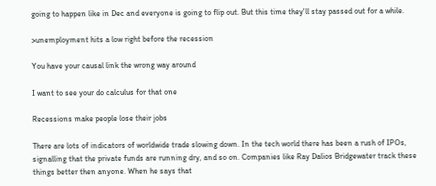going to happen like in Dec and everyone is going to flip out. But this time they'll stay passed out for a while.

>unemployment hits a low right before the recession

You have your causal link the wrong way around

I want to see your do calculus for that one

Recessions make people lose their jobs

There are lots of indicators of worldwide trade slowing down. In the tech world there has been a rush of IPOs, signalling that the private funds are running dry, and so on. Companies like Ray Dalios Bridgewater track these things better then anyone. When he says that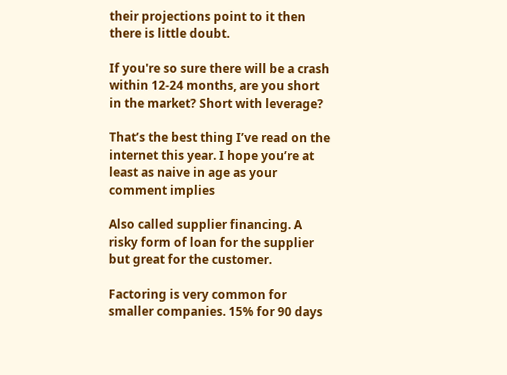their projections point to it then there is little doubt.

If you're so sure there will be a crash within 12-24 months, are you short in the market? Short with leverage?

That’s the best thing I’ve read on the internet this year. I hope you’re at least as naive in age as your comment implies

Also called supplier financing. A risky form of loan for the supplier but great for the customer.

Factoring is very common for smaller companies. 15% for 90 days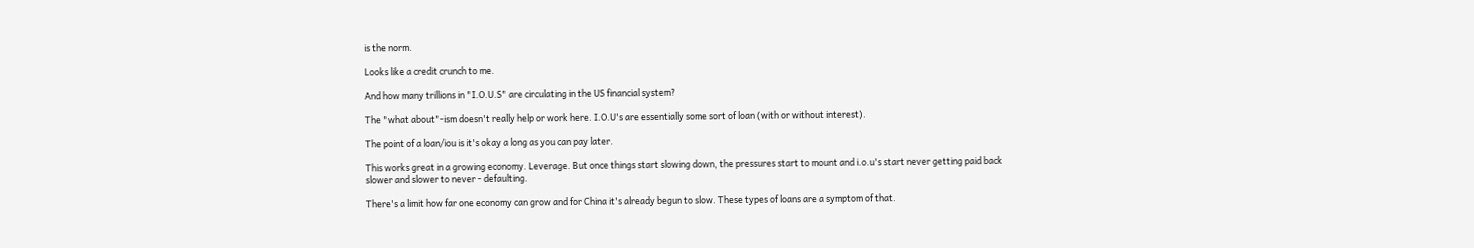is the norm.

Looks like a credit crunch to me.

And how many trillions in "I.O.U.S" are circulating in the US financial system?

The "what about"-ism doesn't really help or work here. I.O.U's are essentially some sort of loan (with or without interest).

The point of a loan/iou is it's okay a long as you can pay later.

This works great in a growing economy. Leverage. But once things start slowing down, the pressures start to mount and i.o.u's start never getting paid back slower and slower to never - defaulting.

There's a limit how far one economy can grow and for China it's already begun to slow. These types of loans are a symptom of that.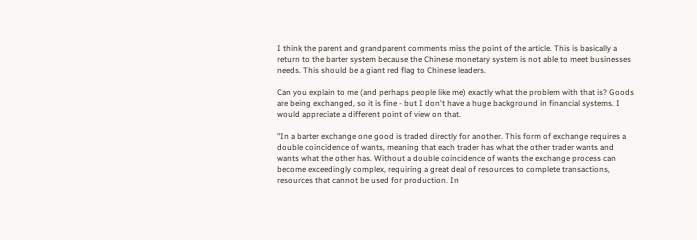I think the parent and grandparent comments miss the point of the article. This is basically a return to the barter system because the Chinese monetary system is not able to meet businesses needs. This should be a giant red flag to Chinese leaders.

Can you explain to me (and perhaps people like me) exactly what the problem with that is? Goods are being exchanged, so it is fine - but I don't have a huge background in financial systems. I would appreciate a different point of view on that.

"In a barter exchange one good is traded directly for another. This form of exchange requires a double coincidence of wants, meaning that each trader has what the other trader wants and wants what the other has. Without a double coincidence of wants the exchange process can become exceedingly complex, requiring a great deal of resources to complete transactions, resources that cannot be used for production. In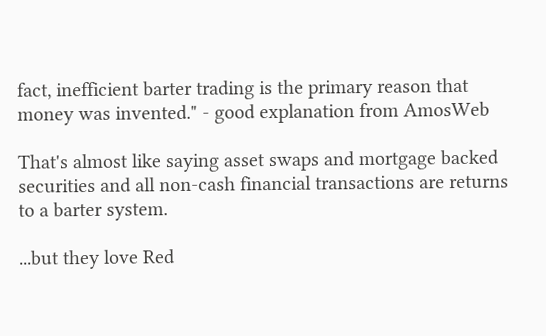fact, inefficient barter trading is the primary reason that money was invented." - good explanation from AmosWeb

That's almost like saying asset swaps and mortgage backed securities and all non-cash financial transactions are returns to a barter system.

...but they love Red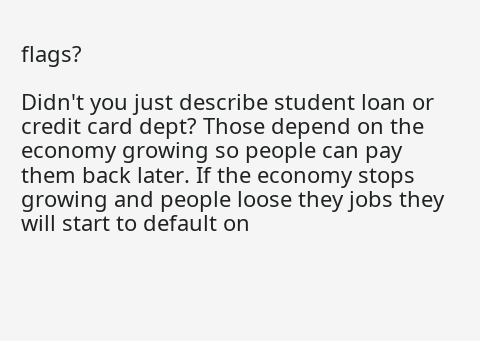flags?

Didn't you just describe student loan or credit card dept? Those depend on the economy growing so people can pay them back later. If the economy stops growing and people loose they jobs they will start to default on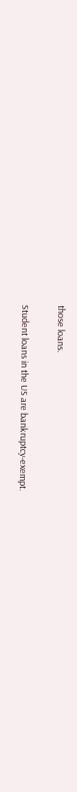those loans.

Student loans in the US are bankruptcy-exempt.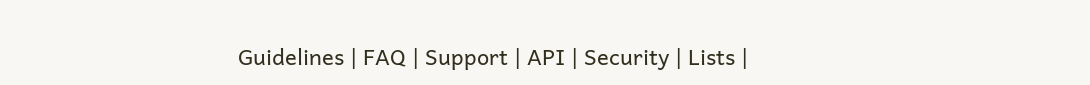Guidelines | FAQ | Support | API | Security | Lists |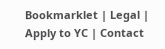Bookmarklet | Legal | Apply to YC | Contact